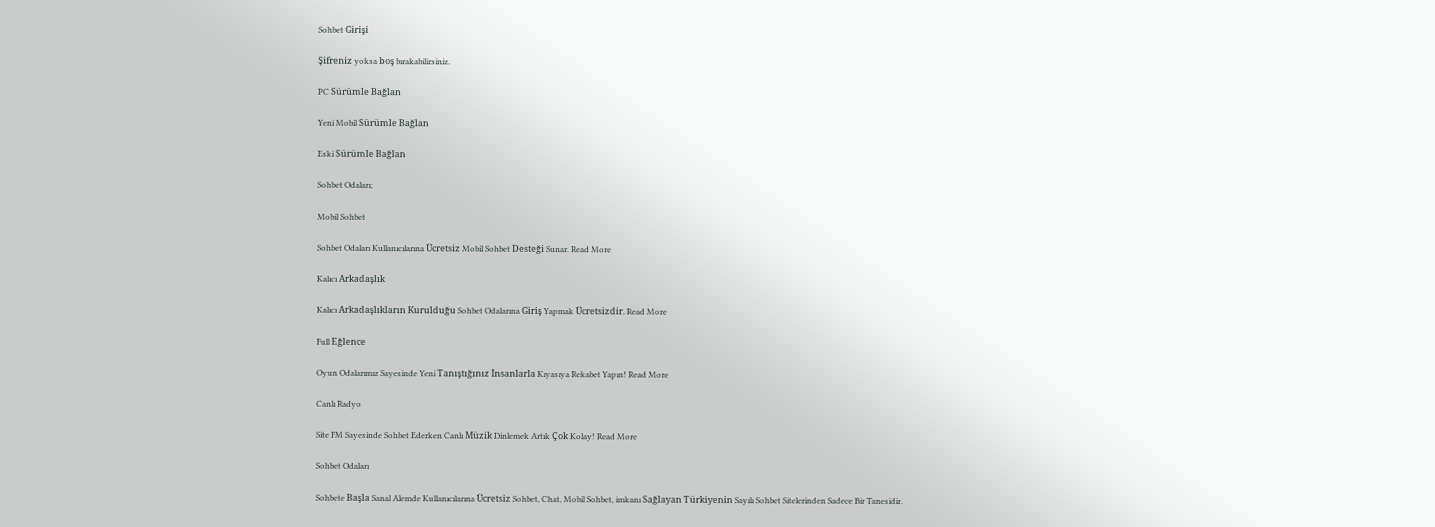Sohbet Girişi

Şifreniz yoksa boş bırakabilirsiniz.

PC Sürümle Bağlan

Yeni Mobil Sürümle Bağlan

Eski Sürümle Bağlan

Sohbet Odaları;

Mobil Sohbet

Sohbet Odaları Kullanıcılarına Ücretsiz Mobil Sohbet Desteği Sunar. Read More

Kalıcı Arkadaşlık

Kalıcı Arkadaşlıkların Kurulduğu Sohbet Odalarına Giriş Yapmak Ücretsizdir. Read More

Full Eğlence

Oyun Odalarımız Sayesinde Yeni Tanıştığınız İnsanlarla Kıyasıya Rekabet Yapın! Read More

Canlı Radyo

Site FM Sayesinde Sohbet Ederken Canlı Müzik Dinlemek Artık Çok Kolay! Read More

Sohbet Odaları

Sohbete Başla Sanal Alemde Kullanıcılarına Ücretsiz Sohbet, Chat, Mobil Sohbet, imkanı Sağlayan Türkiyenin Sayılı Sohbet Sitelerinden Sadece Bir Tanesidir.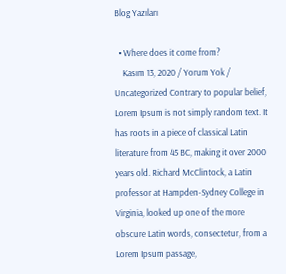Blog Yazıları

  • Where does it come from?
    Kasım 13, 2020 / Yorum Yok / Uncategorized Contrary to popular belief, Lorem Ipsum is not simply random text. It has roots in a piece of classical Latin literature from 45 BC, making it over 2000 years old. Richard McClintock, a Latin professor at Hampden-Sydney College in Virginia, looked up one of the more obscure Latin words, consectetur, from a Lorem Ipsum passage,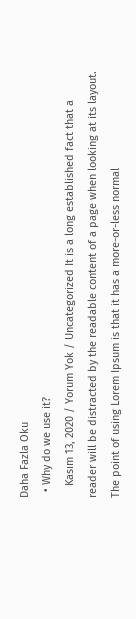Daha Fazla Oku
  • Why do we use it?
    Kasım 13, 2020 / Yorum Yok / Uncategorized It is a long established fact that a reader will be distracted by the readable content of a page when looking at its layout. The point of using Lorem Ipsum is that it has a more-or-less normal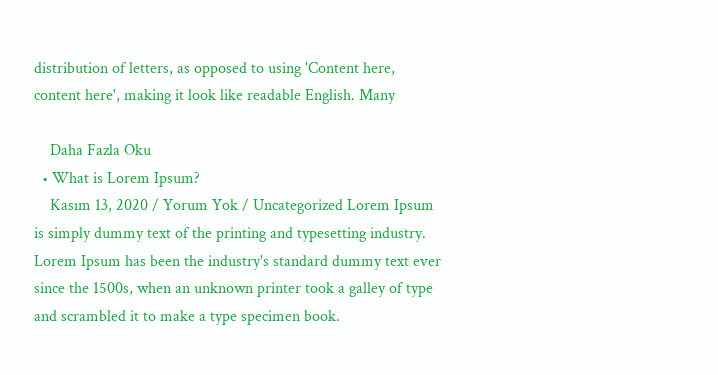distribution of letters, as opposed to using 'Content here, content here', making it look like readable English. Many

    Daha Fazla Oku
  • What is Lorem Ipsum?
    Kasım 13, 2020 / Yorum Yok / Uncategorized Lorem Ipsum is simply dummy text of the printing and typesetting industry. Lorem Ipsum has been the industry's standard dummy text ever since the 1500s, when an unknown printer took a galley of type and scrambled it to make a type specimen book.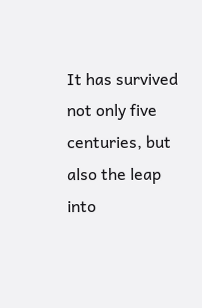It has survived not only five centuries, but also the leap into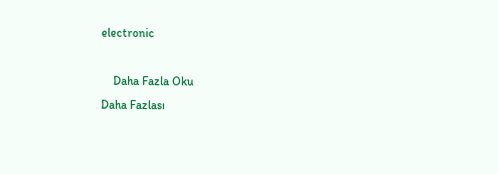electronic

    Daha Fazla Oku
Daha Fazlası